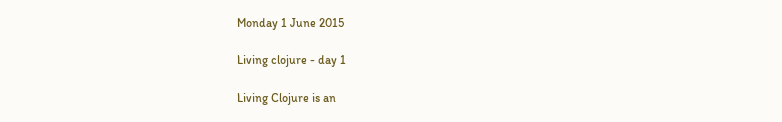Monday 1 June 2015

Living clojure - day 1

Living Clojure is an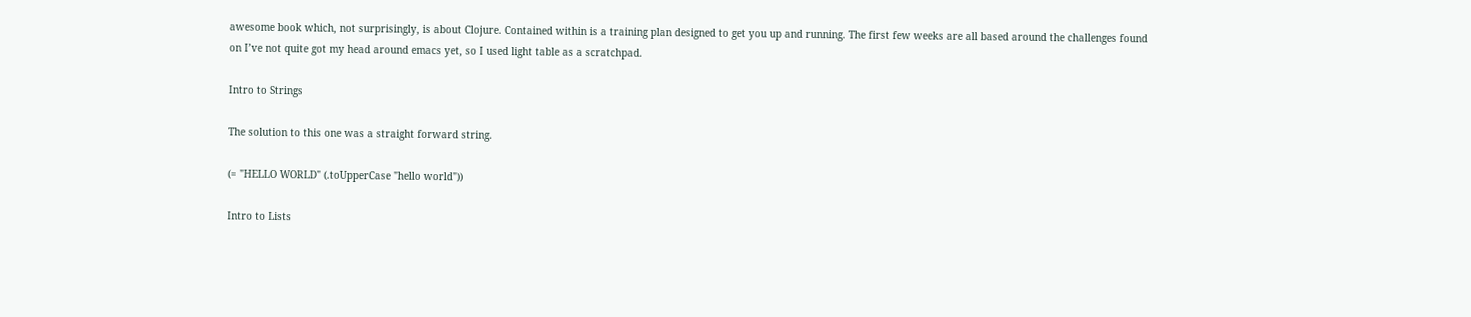awesome book which, not surprisingly, is about Clojure. Contained within is a training plan designed to get you up and running. The first few weeks are all based around the challenges found on I’ve not quite got my head around emacs yet, so I used light table as a scratchpad.

Intro to Strings

The solution to this one was a straight forward string.

(= "HELLO WORLD" (.toUpperCase "hello world"))

Intro to Lists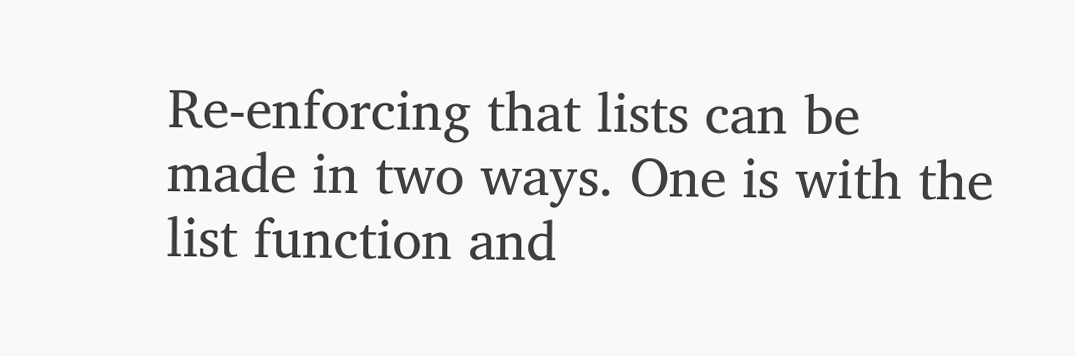Re-enforcing that lists can be made in two ways. One is with the list function and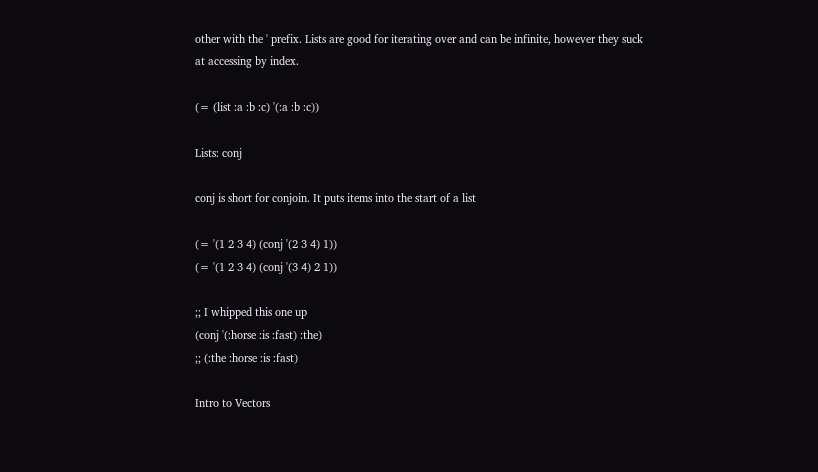other with the ' prefix. Lists are good for iterating over and can be infinite, however they suck at accessing by index.

(= (list :a :b :c) '(:a :b :c))

Lists: conj

conj is short for conjoin. It puts items into the start of a list

(= '(1 2 3 4) (conj '(2 3 4) 1))
(= '(1 2 3 4) (conj '(3 4) 2 1))

;; I whipped this one up
(conj '(:horse :is :fast) :the)
;; (:the :horse :is :fast)

Intro to Vectors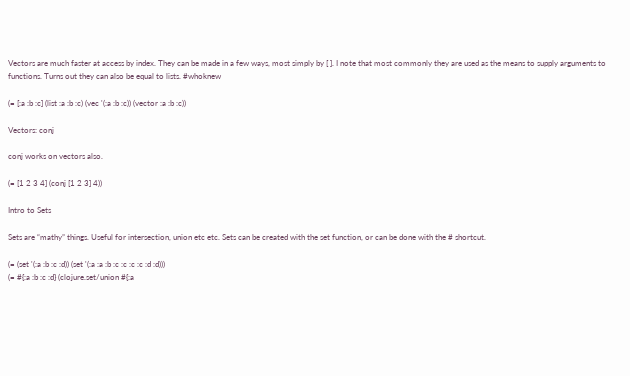Vectors are much faster at access by index. They can be made in a few ways, most simply by [ ]. I note that most commonly they are used as the means to supply arguments to functions. Turns out they can also be equal to lists. #whoknew

(= [:a :b :c] (list :a :b :c) (vec '(:a :b :c)) (vector :a :b :c))

Vectors: conj

conj works on vectors also.

(= [1 2 3 4] (conj [1 2 3] 4))

Intro to Sets

Sets are “mathy” things. Useful for intersection, union etc etc. Sets can be created with the set function, or can be done with the # shortcut.

(= (set '(:a :b :c :d)) (set '(:a :a :b :c :c :c :c :d :d)))
(= #{:a :b :c :d} (clojure.set/union #{:a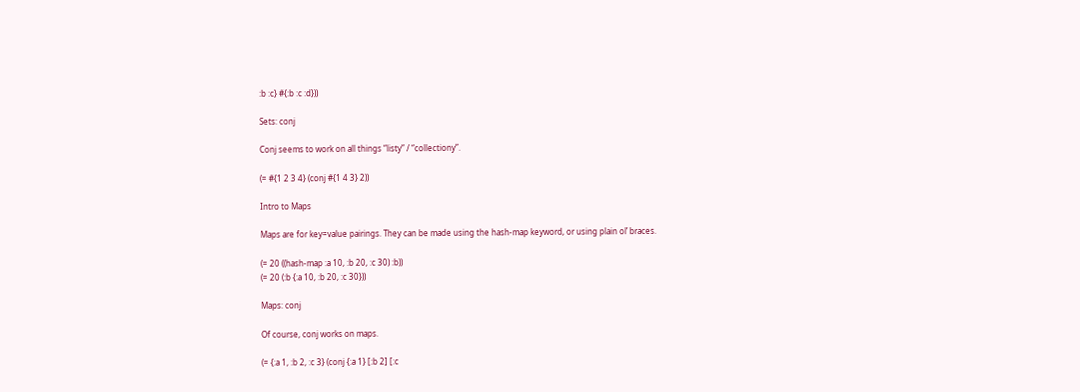:b :c} #{:b :c :d}))

Sets: conj

Conj seems to work on all things “listy” / “collectiony”.

(= #{1 2 3 4} (conj #{1 4 3} 2))

Intro to Maps

Maps are for key=value pairings. They can be made using the hash-map keyword, or using plain ol’ braces.

(= 20 ((hash-map :a 10, :b 20, :c 30) :b))
(= 20 (:b {:a 10, :b 20, :c 30}))

Maps: conj

Of course, conj works on maps.

(= {:a 1, :b 2, :c 3} (conj {:a 1} [:b 2] [:c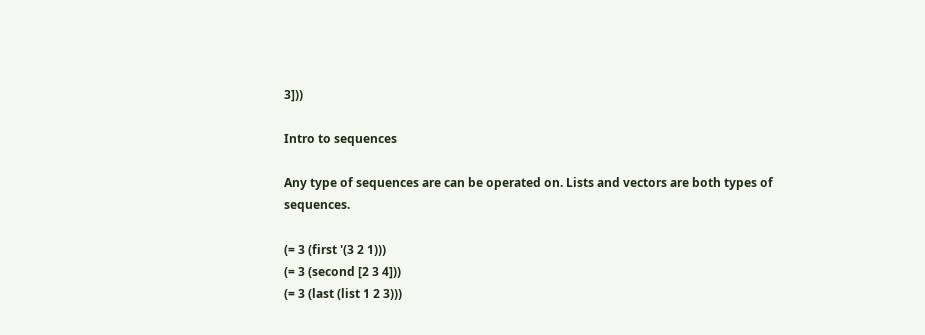3]))

Intro to sequences

Any type of sequences are can be operated on. Lists and vectors are both types of sequences.

(= 3 (first '(3 2 1)))
(= 3 (second [2 3 4]))
(= 3 (last (list 1 2 3)))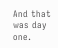And that was day one.